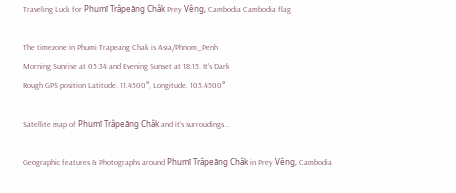Traveling Luck for Phumĭ Trâpeăng Châk Prey Vêng, Cambodia Cambodia flag

The timezone in Phumi Trapeang Chak is Asia/Phnom_Penh
Morning Sunrise at 05:34 and Evening Sunset at 18:15. It's Dark
Rough GPS position Latitude. 11.4500°, Longitude. 105.4500°

Satellite map of Phumĭ Trâpeăng Châk and it's surroudings...

Geographic features & Photographs around Phumĭ Trâpeăng Châk in Prey Vêng, Cambodia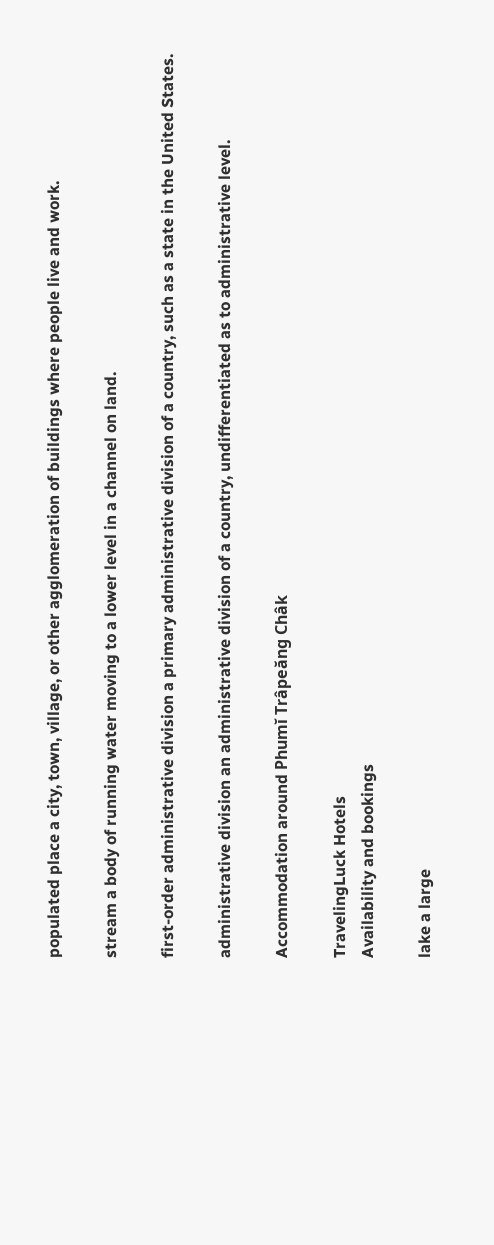populated place a city, town, village, or other agglomeration of buildings where people live and work.

stream a body of running water moving to a lower level in a channel on land.

first-order administrative division a primary administrative division of a country, such as a state in the United States.

administrative division an administrative division of a country, undifferentiated as to administrative level.

Accommodation around Phumĭ Trâpeăng Châk

TravelingLuck Hotels
Availability and bookings

lake a large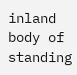inland body of standing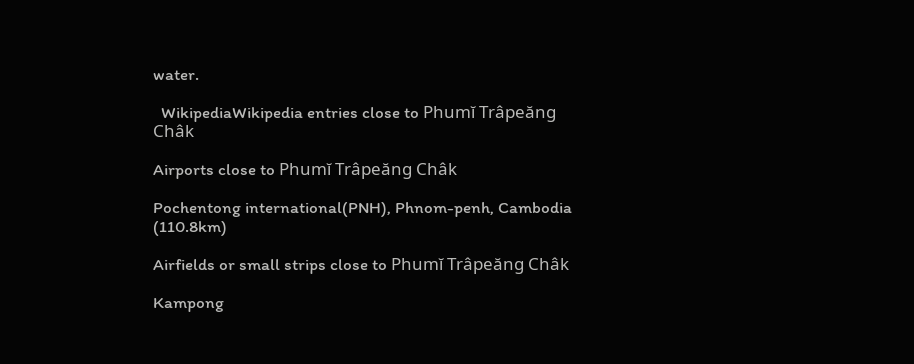water.

  WikipediaWikipedia entries close to Phumĭ Trâpeăng Châk

Airports close to Phumĭ Trâpeăng Châk

Pochentong international(PNH), Phnom-penh, Cambodia (110.8km)

Airfields or small strips close to Phumĭ Trâpeăng Châk

Kampong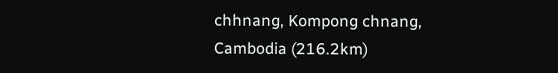chhnang, Kompong chnang, Cambodia (216.2km)